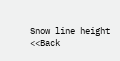Snow line height
<<Back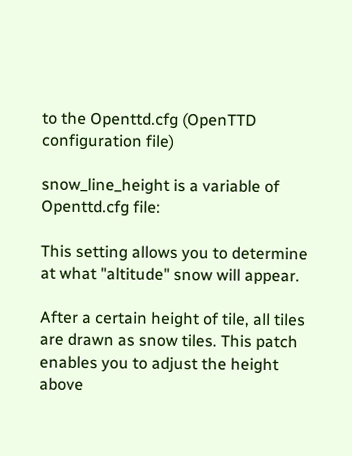to the Openttd.cfg (OpenTTD configuration file)

snow_line_height is a variable of Openttd.cfg file:

This setting allows you to determine at what "altitude" snow will appear.

After a certain height of tile, all tiles are drawn as snow tiles. This patch enables you to adjust the height above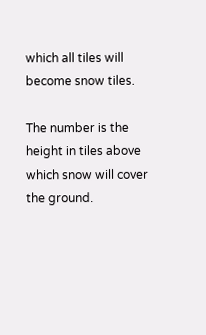which all tiles will become snow tiles.

The number is the height in tiles above which snow will cover the ground.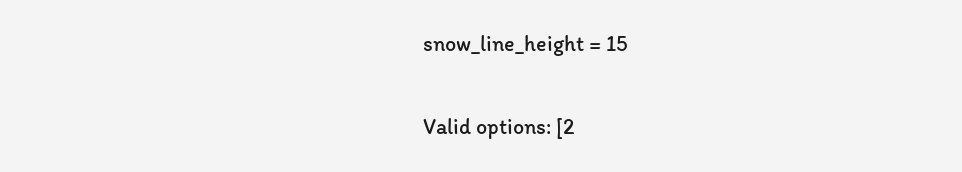snow_line_height = 15

Valid options: [2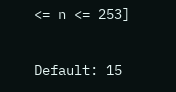<= n <= 253]

Default: 15